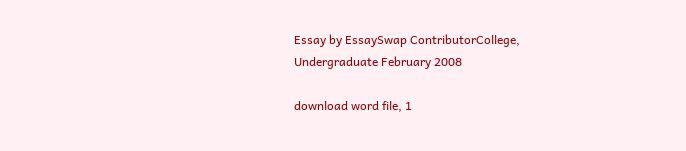Essay by EssaySwap ContributorCollege, Undergraduate February 2008

download word file, 1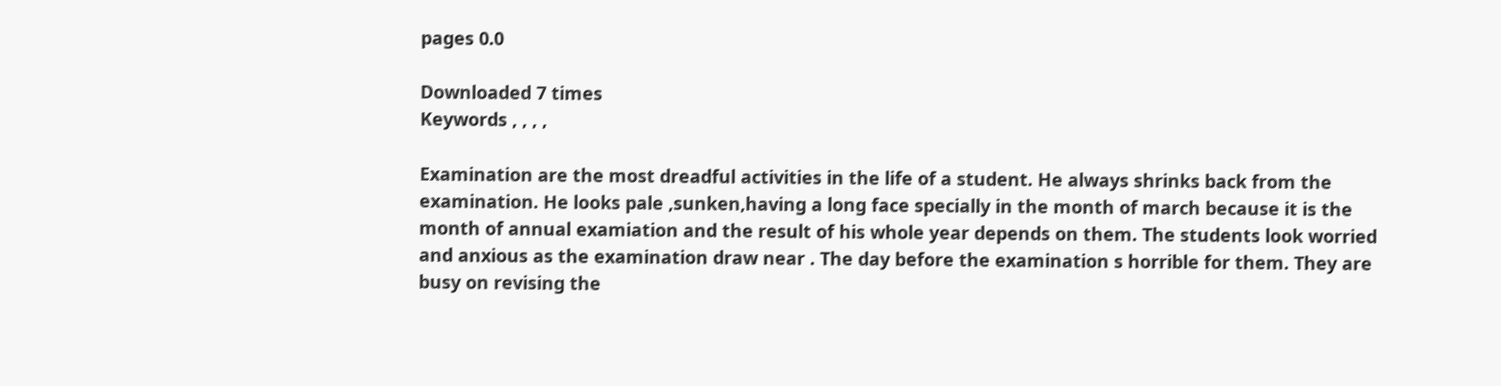pages 0.0

Downloaded 7 times
Keywords , , , ,

Examination are the most dreadful activities in the life of a student. He always shrinks back from the examination. He looks pale ,sunken,having a long face specially in the month of march because it is the month of annual examiation and the result of his whole year depends on them. The students look worried and anxious as the examination draw near . The day before the examination s horrible for them. They are busy on revising the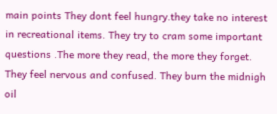main points They dont feel hungry.they take no interest in recreational items. They try to cram some important questions .The more they read, the more they forget. They feel nervous and confused. They burn the midnigh oil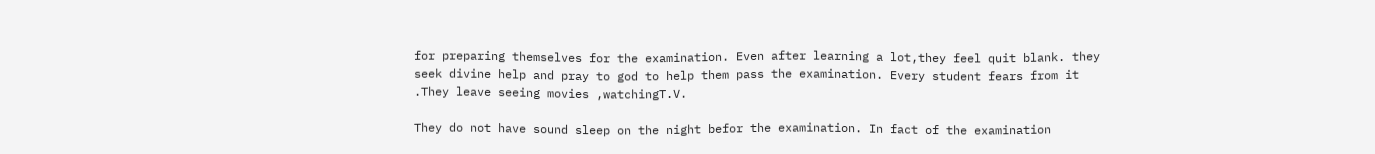for preparing themselves for the examination. Even after learning a lot,they feel quit blank. they seek divine help and pray to god to help them pass the examination. Every student fears from it .They leave seeing movies ,watchingT.V.

They do not have sound sleep on the night befor the examination. In fact of the examination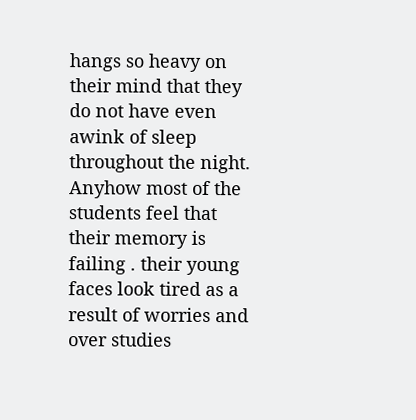hangs so heavy on their mind that they do not have even awink of sleep throughout the night. Anyhow most of the students feel that their memory is failing . their young faces look tired as a result of worries and over studies